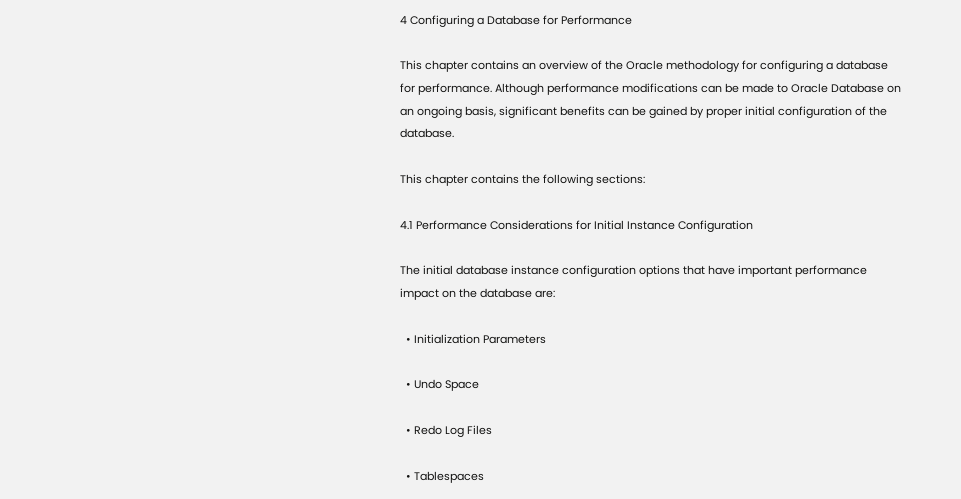4 Configuring a Database for Performance

This chapter contains an overview of the Oracle methodology for configuring a database for performance. Although performance modifications can be made to Oracle Database on an ongoing basis, significant benefits can be gained by proper initial configuration of the database.

This chapter contains the following sections:

4.1 Performance Considerations for Initial Instance Configuration

The initial database instance configuration options that have important performance impact on the database are:

  • Initialization Parameters

  • Undo Space

  • Redo Log Files

  • Tablespaces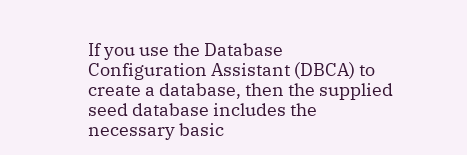If you use the Database Configuration Assistant (DBCA) to create a database, then the supplied seed database includes the necessary basic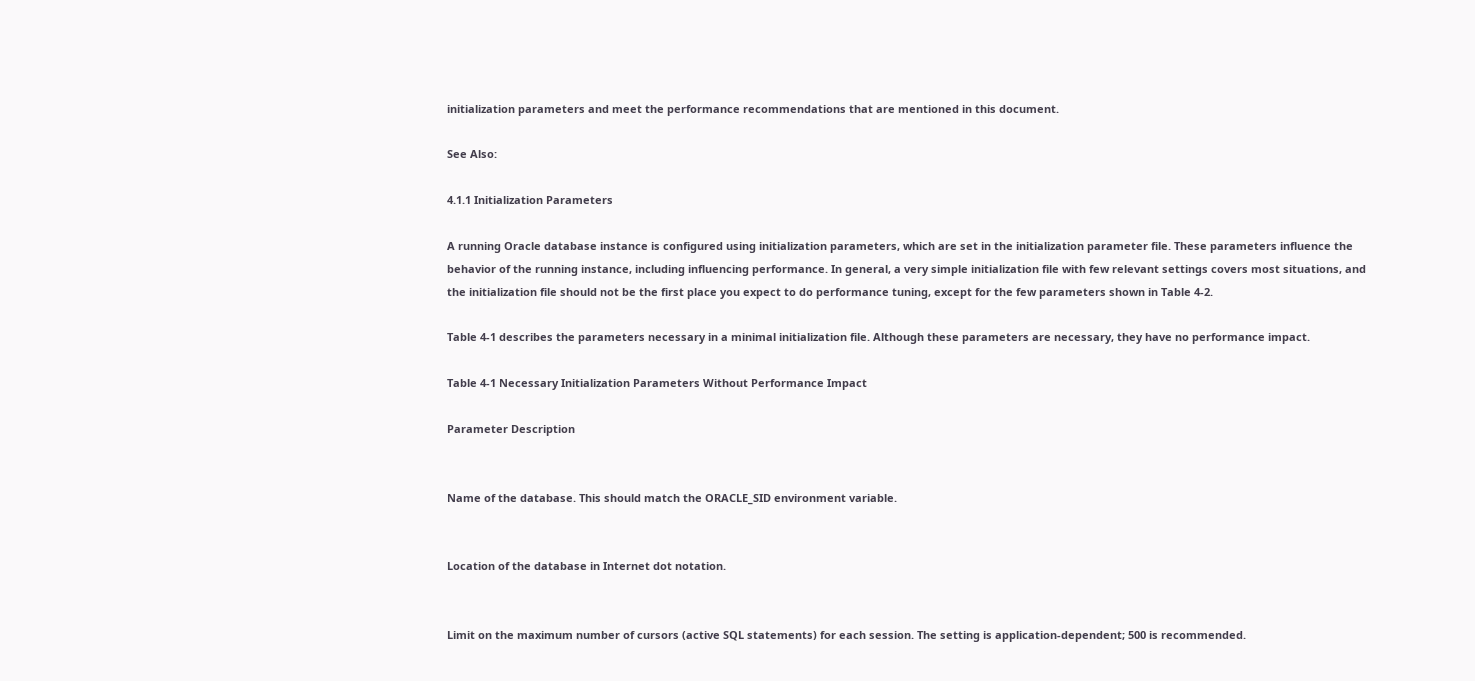initialization parameters and meet the performance recommendations that are mentioned in this document.

See Also:

4.1.1 Initialization Parameters

A running Oracle database instance is configured using initialization parameters, which are set in the initialization parameter file. These parameters influence the behavior of the running instance, including influencing performance. In general, a very simple initialization file with few relevant settings covers most situations, and the initialization file should not be the first place you expect to do performance tuning, except for the few parameters shown in Table 4-2.

Table 4-1 describes the parameters necessary in a minimal initialization file. Although these parameters are necessary, they have no performance impact.

Table 4-1 Necessary Initialization Parameters Without Performance Impact

Parameter Description


Name of the database. This should match the ORACLE_SID environment variable.


Location of the database in Internet dot notation.


Limit on the maximum number of cursors (active SQL statements) for each session. The setting is application-dependent; 500 is recommended.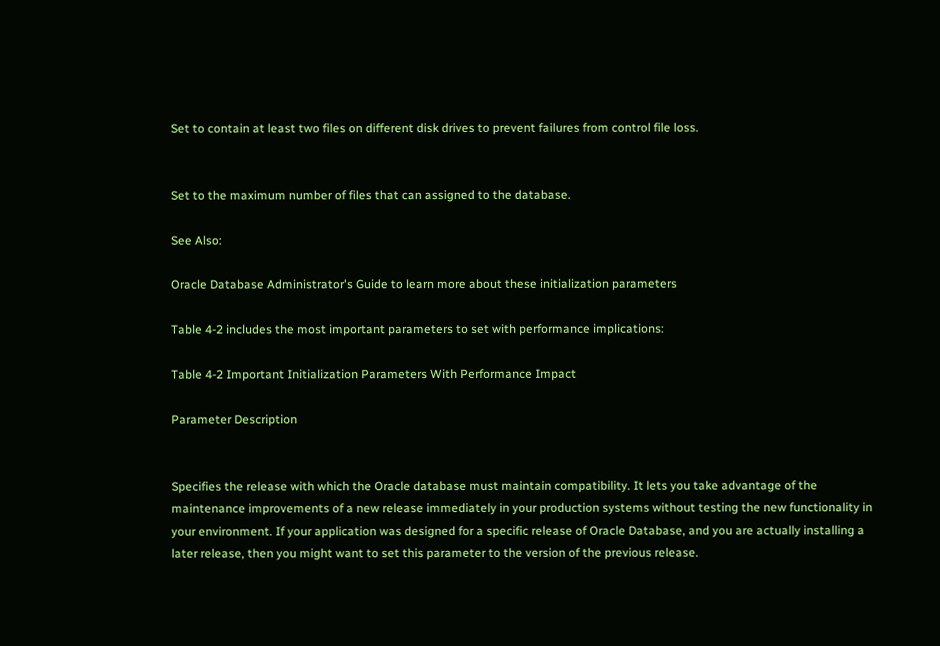Set to contain at least two files on different disk drives to prevent failures from control file loss.


Set to the maximum number of files that can assigned to the database.

See Also:

Oracle Database Administrator's Guide to learn more about these initialization parameters

Table 4-2 includes the most important parameters to set with performance implications:

Table 4-2 Important Initialization Parameters With Performance Impact

Parameter Description


Specifies the release with which the Oracle database must maintain compatibility. It lets you take advantage of the maintenance improvements of a new release immediately in your production systems without testing the new functionality in your environment. If your application was designed for a specific release of Oracle Database, and you are actually installing a later release, then you might want to set this parameter to the version of the previous release.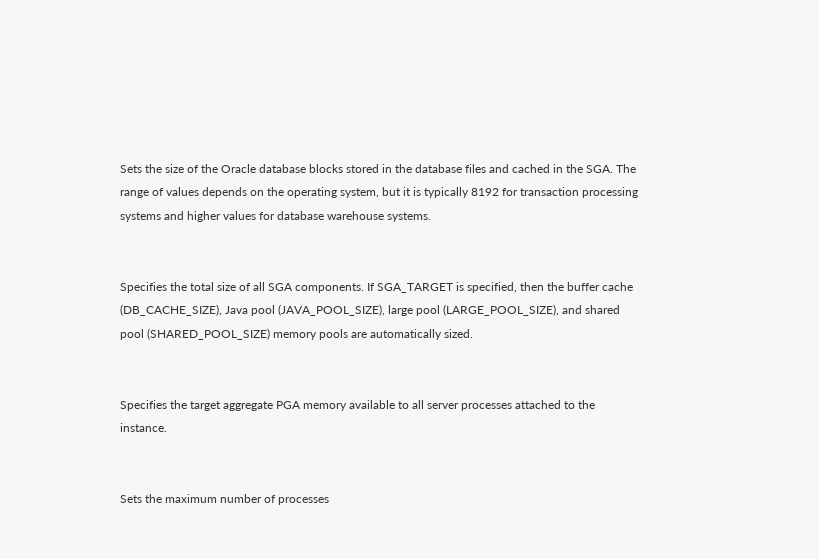Sets the size of the Oracle database blocks stored in the database files and cached in the SGA. The range of values depends on the operating system, but it is typically 8192 for transaction processing systems and higher values for database warehouse systems.


Specifies the total size of all SGA components. If SGA_TARGET is specified, then the buffer cache (DB_CACHE_SIZE), Java pool (JAVA_POOL_SIZE), large pool (LARGE_POOL_SIZE), and shared pool (SHARED_POOL_SIZE) memory pools are automatically sized.


Specifies the target aggregate PGA memory available to all server processes attached to the instance.


Sets the maximum number of processes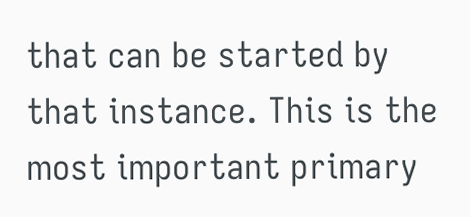that can be started by that instance. This is the most important primary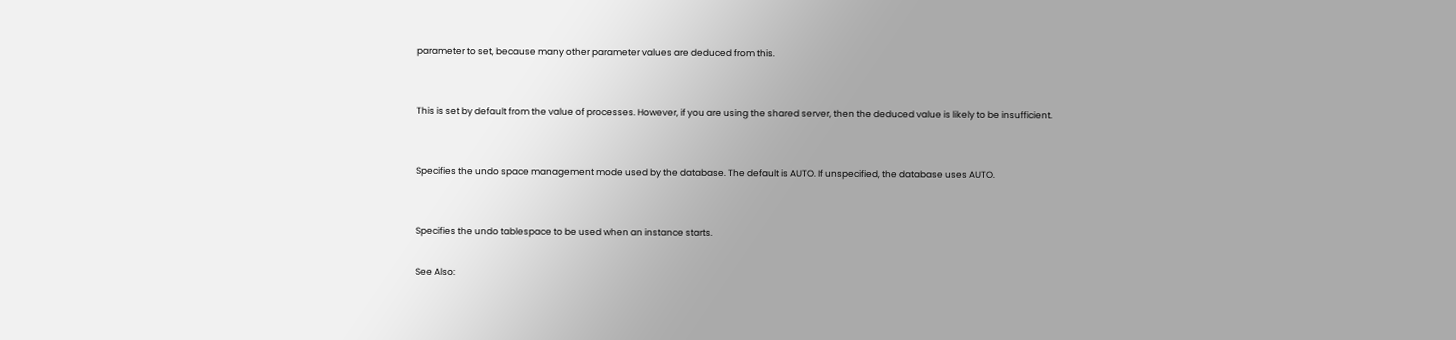parameter to set, because many other parameter values are deduced from this.


This is set by default from the value of processes. However, if you are using the shared server, then the deduced value is likely to be insufficient.


Specifies the undo space management mode used by the database. The default is AUTO. If unspecified, the database uses AUTO.


Specifies the undo tablespace to be used when an instance starts.

See Also: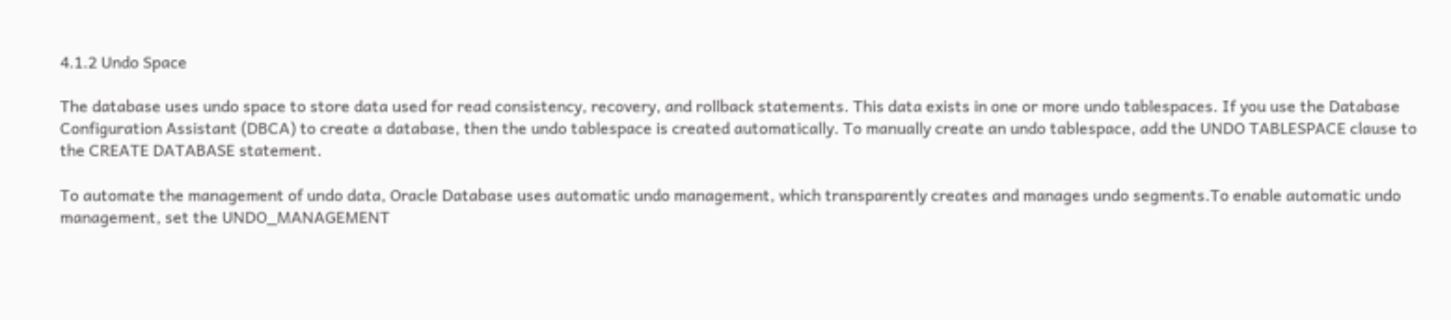4.1.2 Undo Space

The database uses undo space to store data used for read consistency, recovery, and rollback statements. This data exists in one or more undo tablespaces. If you use the Database Configuration Assistant (DBCA) to create a database, then the undo tablespace is created automatically. To manually create an undo tablespace, add the UNDO TABLESPACE clause to the CREATE DATABASE statement.

To automate the management of undo data, Oracle Database uses automatic undo management, which transparently creates and manages undo segments.To enable automatic undo management, set the UNDO_MANAGEMENT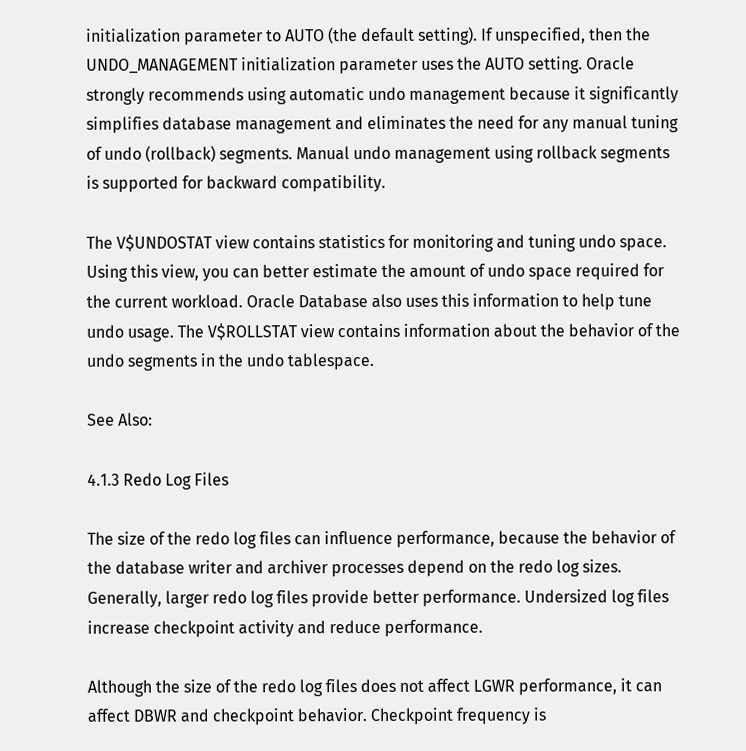initialization parameter to AUTO (the default setting). If unspecified, then the UNDO_MANAGEMENT initialization parameter uses the AUTO setting. Oracle strongly recommends using automatic undo management because it significantly simplifies database management and eliminates the need for any manual tuning of undo (rollback) segments. Manual undo management using rollback segments is supported for backward compatibility.

The V$UNDOSTAT view contains statistics for monitoring and tuning undo space. Using this view, you can better estimate the amount of undo space required for the current workload. Oracle Database also uses this information to help tune undo usage. The V$ROLLSTAT view contains information about the behavior of the undo segments in the undo tablespace.

See Also:

4.1.3 Redo Log Files

The size of the redo log files can influence performance, because the behavior of the database writer and archiver processes depend on the redo log sizes. Generally, larger redo log files provide better performance. Undersized log files increase checkpoint activity and reduce performance.

Although the size of the redo log files does not affect LGWR performance, it can affect DBWR and checkpoint behavior. Checkpoint frequency is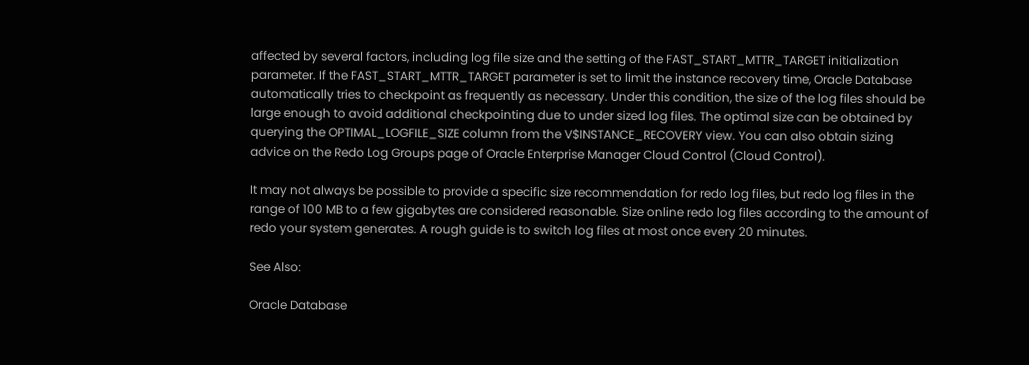affected by several factors, including log file size and the setting of the FAST_START_MTTR_TARGET initialization parameter. If the FAST_START_MTTR_TARGET parameter is set to limit the instance recovery time, Oracle Database automatically tries to checkpoint as frequently as necessary. Under this condition, the size of the log files should be large enough to avoid additional checkpointing due to under sized log files. The optimal size can be obtained by querying the OPTIMAL_LOGFILE_SIZE column from the V$INSTANCE_RECOVERY view. You can also obtain sizing advice on the Redo Log Groups page of Oracle Enterprise Manager Cloud Control (Cloud Control).

It may not always be possible to provide a specific size recommendation for redo log files, but redo log files in the range of 100 MB to a few gigabytes are considered reasonable. Size online redo log files according to the amount of redo your system generates. A rough guide is to switch log files at most once every 20 minutes.

See Also:

Oracle Database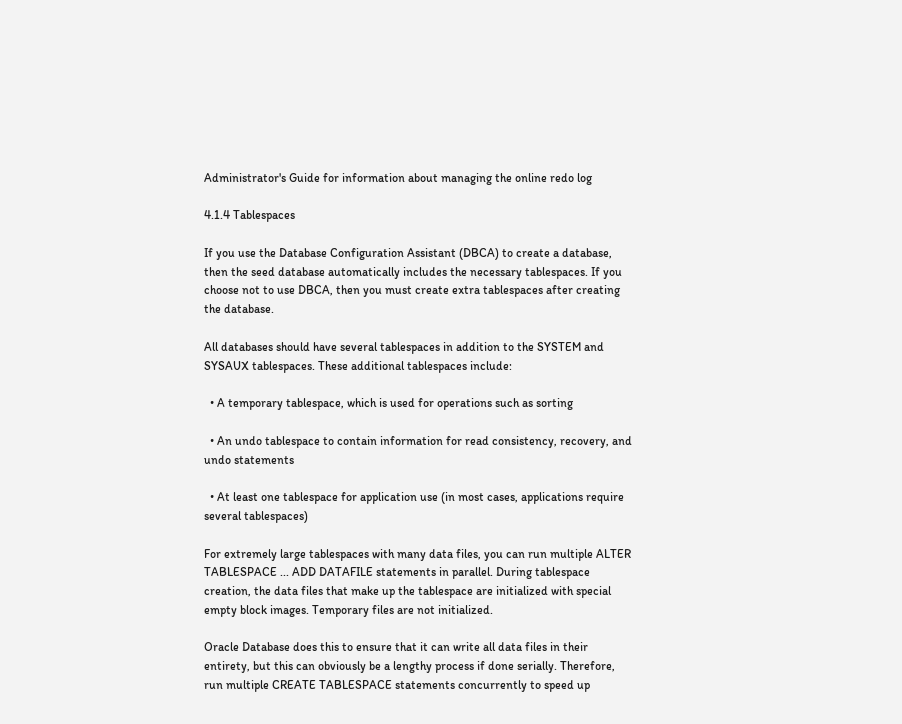Administrator's Guide for information about managing the online redo log

4.1.4 Tablespaces

If you use the Database Configuration Assistant (DBCA) to create a database, then the seed database automatically includes the necessary tablespaces. If you choose not to use DBCA, then you must create extra tablespaces after creating the database.

All databases should have several tablespaces in addition to the SYSTEM and SYSAUX tablespaces. These additional tablespaces include:

  • A temporary tablespace, which is used for operations such as sorting

  • An undo tablespace to contain information for read consistency, recovery, and undo statements

  • At least one tablespace for application use (in most cases, applications require several tablespaces)

For extremely large tablespaces with many data files, you can run multiple ALTER TABLESPACE ... ADD DATAFILE statements in parallel. During tablespace creation, the data files that make up the tablespace are initialized with special empty block images. Temporary files are not initialized.

Oracle Database does this to ensure that it can write all data files in their entirety, but this can obviously be a lengthy process if done serially. Therefore, run multiple CREATE TABLESPACE statements concurrently to speed up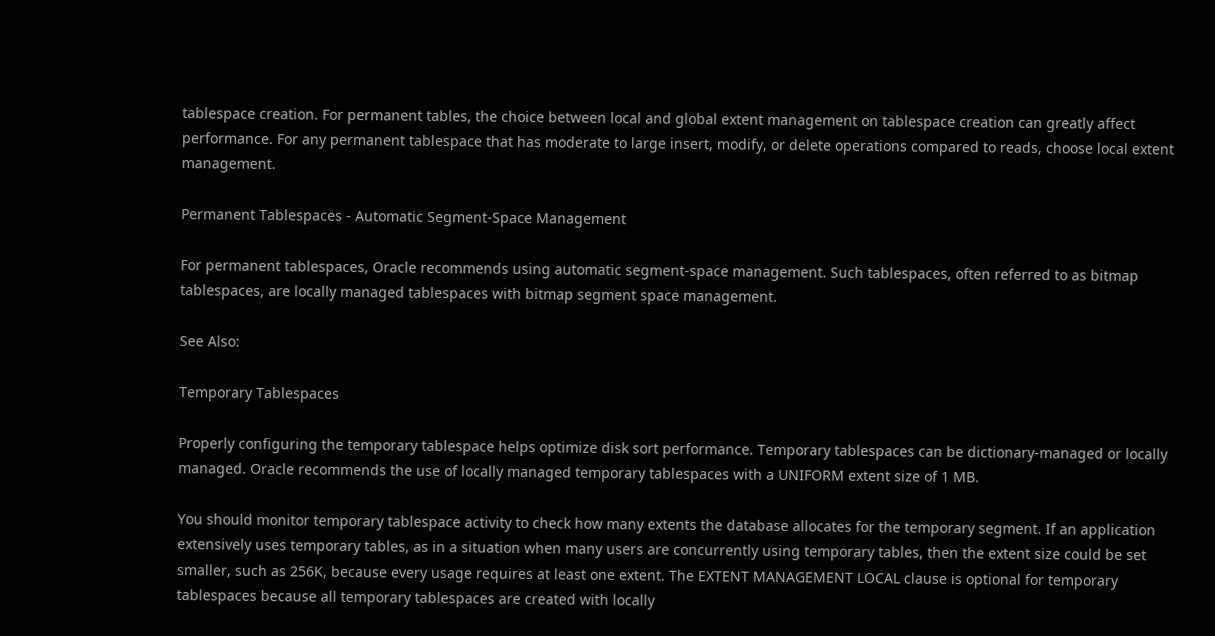tablespace creation. For permanent tables, the choice between local and global extent management on tablespace creation can greatly affect performance. For any permanent tablespace that has moderate to large insert, modify, or delete operations compared to reads, choose local extent management.

Permanent Tablespaces - Automatic Segment-Space Management

For permanent tablespaces, Oracle recommends using automatic segment-space management. Such tablespaces, often referred to as bitmap tablespaces, are locally managed tablespaces with bitmap segment space management.

See Also:

Temporary Tablespaces

Properly configuring the temporary tablespace helps optimize disk sort performance. Temporary tablespaces can be dictionary-managed or locally managed. Oracle recommends the use of locally managed temporary tablespaces with a UNIFORM extent size of 1 MB.

You should monitor temporary tablespace activity to check how many extents the database allocates for the temporary segment. If an application extensively uses temporary tables, as in a situation when many users are concurrently using temporary tables, then the extent size could be set smaller, such as 256K, because every usage requires at least one extent. The EXTENT MANAGEMENT LOCAL clause is optional for temporary tablespaces because all temporary tablespaces are created with locally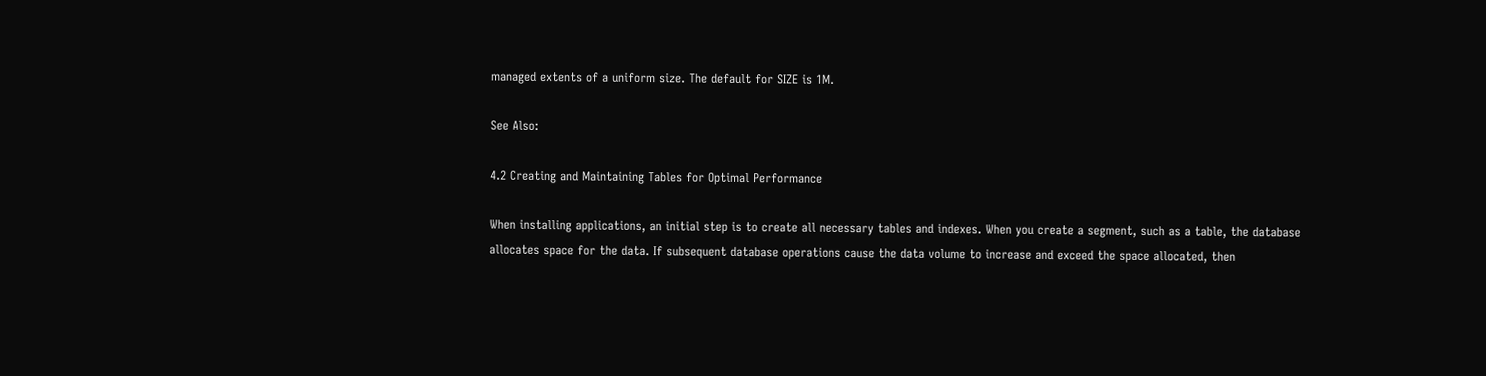managed extents of a uniform size. The default for SIZE is 1M.

See Also:

4.2 Creating and Maintaining Tables for Optimal Performance

When installing applications, an initial step is to create all necessary tables and indexes. When you create a segment, such as a table, the database allocates space for the data. If subsequent database operations cause the data volume to increase and exceed the space allocated, then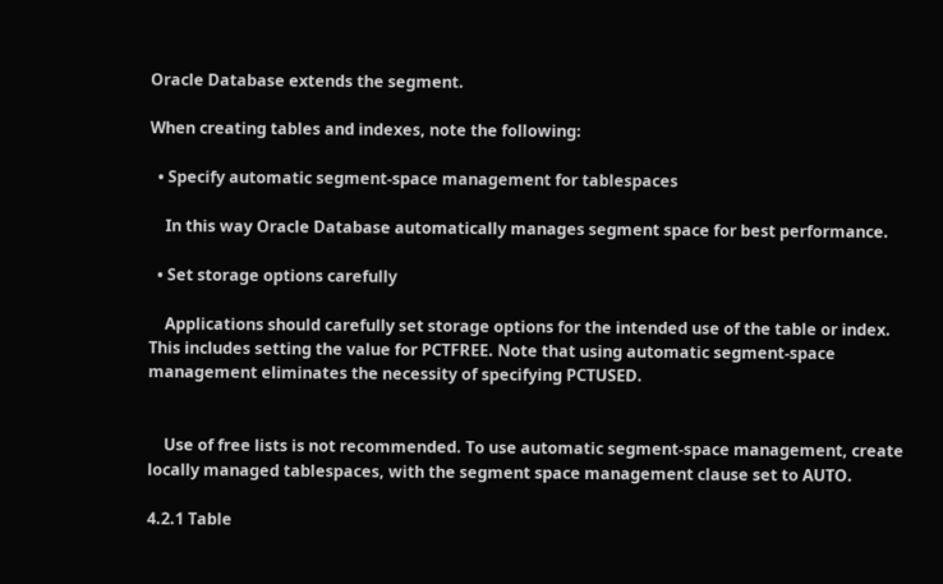Oracle Database extends the segment.

When creating tables and indexes, note the following:

  • Specify automatic segment-space management for tablespaces

    In this way Oracle Database automatically manages segment space for best performance.

  • Set storage options carefully

    Applications should carefully set storage options for the intended use of the table or index. This includes setting the value for PCTFREE. Note that using automatic segment-space management eliminates the necessity of specifying PCTUSED.


    Use of free lists is not recommended. To use automatic segment-space management, create locally managed tablespaces, with the segment space management clause set to AUTO.

4.2.1 Table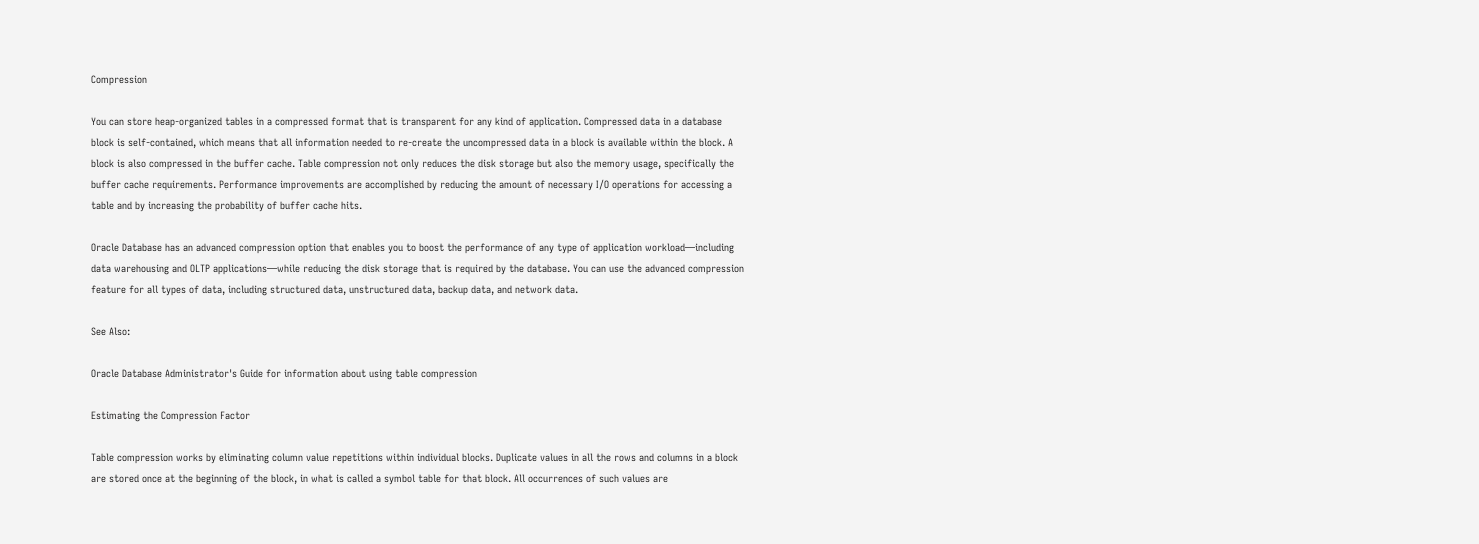Compression

You can store heap-organized tables in a compressed format that is transparent for any kind of application. Compressed data in a database block is self-contained, which means that all information needed to re-create the uncompressed data in a block is available within the block. A block is also compressed in the buffer cache. Table compression not only reduces the disk storage but also the memory usage, specifically the buffer cache requirements. Performance improvements are accomplished by reducing the amount of necessary I/O operations for accessing a table and by increasing the probability of buffer cache hits.

Oracle Database has an advanced compression option that enables you to boost the performance of any type of application workload—including data warehousing and OLTP applications—while reducing the disk storage that is required by the database. You can use the advanced compression feature for all types of data, including structured data, unstructured data, backup data, and network data.

See Also:

Oracle Database Administrator's Guide for information about using table compression

Estimating the Compression Factor

Table compression works by eliminating column value repetitions within individual blocks. Duplicate values in all the rows and columns in a block are stored once at the beginning of the block, in what is called a symbol table for that block. All occurrences of such values are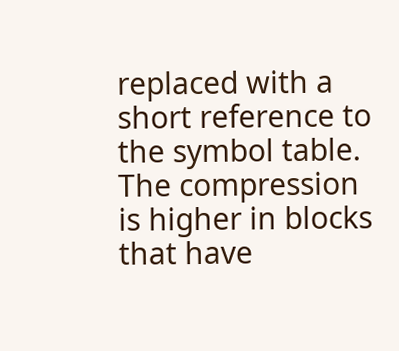replaced with a short reference to the symbol table. The compression is higher in blocks that have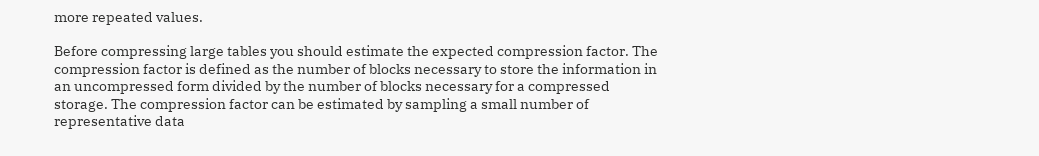more repeated values.

Before compressing large tables you should estimate the expected compression factor. The compression factor is defined as the number of blocks necessary to store the information in an uncompressed form divided by the number of blocks necessary for a compressed storage. The compression factor can be estimated by sampling a small number of representative data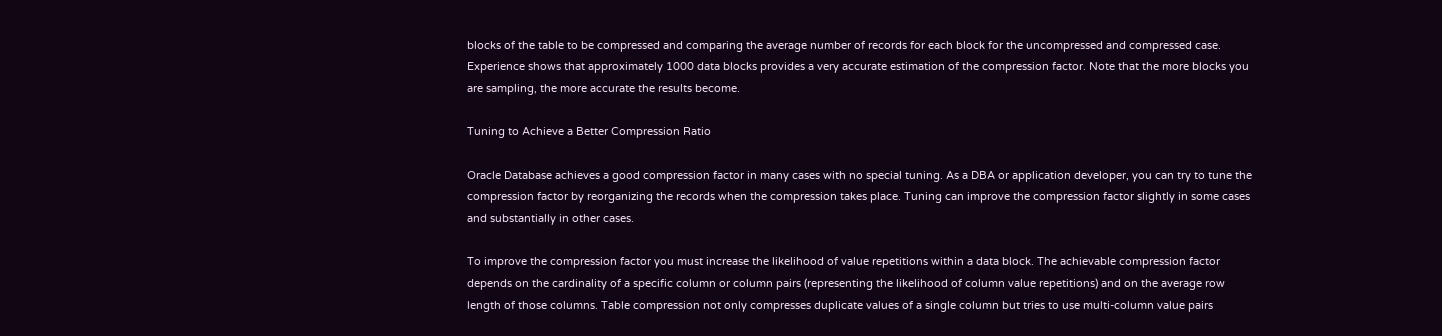blocks of the table to be compressed and comparing the average number of records for each block for the uncompressed and compressed case. Experience shows that approximately 1000 data blocks provides a very accurate estimation of the compression factor. Note that the more blocks you are sampling, the more accurate the results become.

Tuning to Achieve a Better Compression Ratio

Oracle Database achieves a good compression factor in many cases with no special tuning. As a DBA or application developer, you can try to tune the compression factor by reorganizing the records when the compression takes place. Tuning can improve the compression factor slightly in some cases and substantially in other cases.

To improve the compression factor you must increase the likelihood of value repetitions within a data block. The achievable compression factor depends on the cardinality of a specific column or column pairs (representing the likelihood of column value repetitions) and on the average row length of those columns. Table compression not only compresses duplicate values of a single column but tries to use multi-column value pairs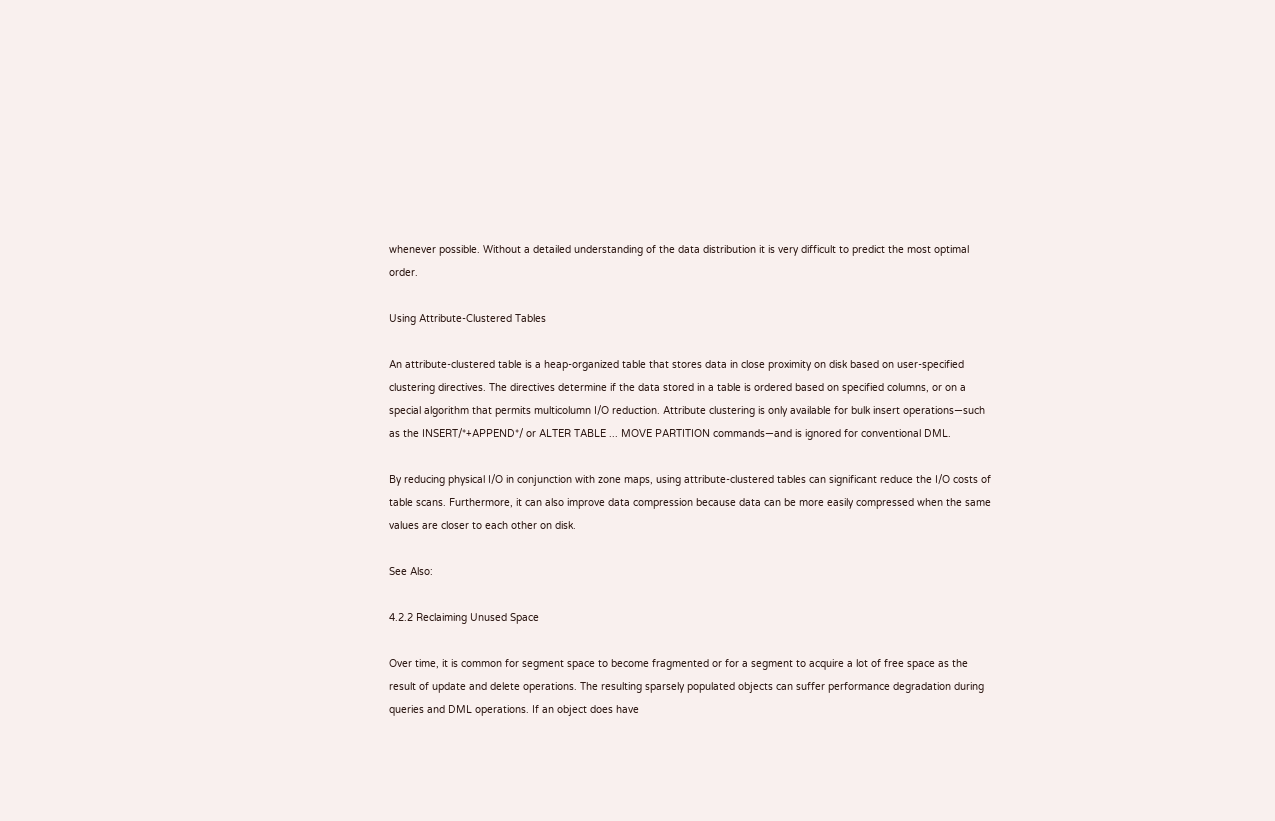whenever possible. Without a detailed understanding of the data distribution it is very difficult to predict the most optimal order.

Using Attribute-Clustered Tables

An attribute-clustered table is a heap-organized table that stores data in close proximity on disk based on user-specified clustering directives. The directives determine if the data stored in a table is ordered based on specified columns, or on a special algorithm that permits multicolumn I/O reduction. Attribute clustering is only available for bulk insert operations—such as the INSERT/*+APPEND*/ or ALTER TABLE ... MOVE PARTITION commands—and is ignored for conventional DML.

By reducing physical I/O in conjunction with zone maps, using attribute-clustered tables can significant reduce the I/O costs of table scans. Furthermore, it can also improve data compression because data can be more easily compressed when the same values are closer to each other on disk.

See Also:

4.2.2 Reclaiming Unused Space

Over time, it is common for segment space to become fragmented or for a segment to acquire a lot of free space as the result of update and delete operations. The resulting sparsely populated objects can suffer performance degradation during queries and DML operations. If an object does have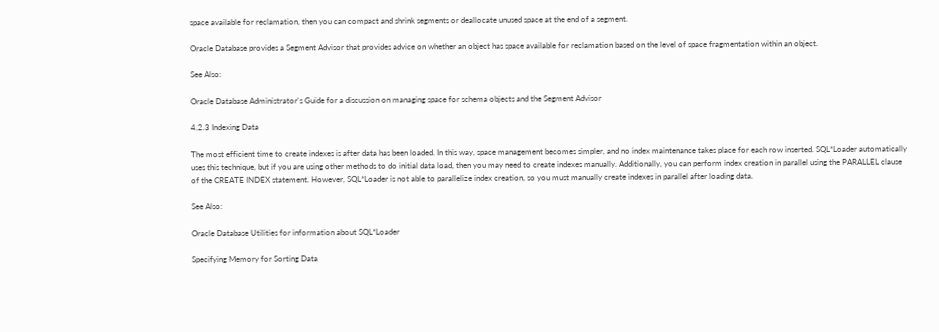space available for reclamation, then you can compact and shrink segments or deallocate unused space at the end of a segment.

Oracle Database provides a Segment Advisor that provides advice on whether an object has space available for reclamation based on the level of space fragmentation within an object.

See Also:

Oracle Database Administrator's Guide for a discussion on managing space for schema objects and the Segment Advisor

4.2.3 Indexing Data

The most efficient time to create indexes is after data has been loaded. In this way, space management becomes simpler, and no index maintenance takes place for each row inserted. SQL*Loader automatically uses this technique, but if you are using other methods to do initial data load, then you may need to create indexes manually. Additionally, you can perform index creation in parallel using the PARALLEL clause of the CREATE INDEX statement. However, SQL*Loader is not able to parallelize index creation, so you must manually create indexes in parallel after loading data.

See Also:

Oracle Database Utilities for information about SQL*Loader

Specifying Memory for Sorting Data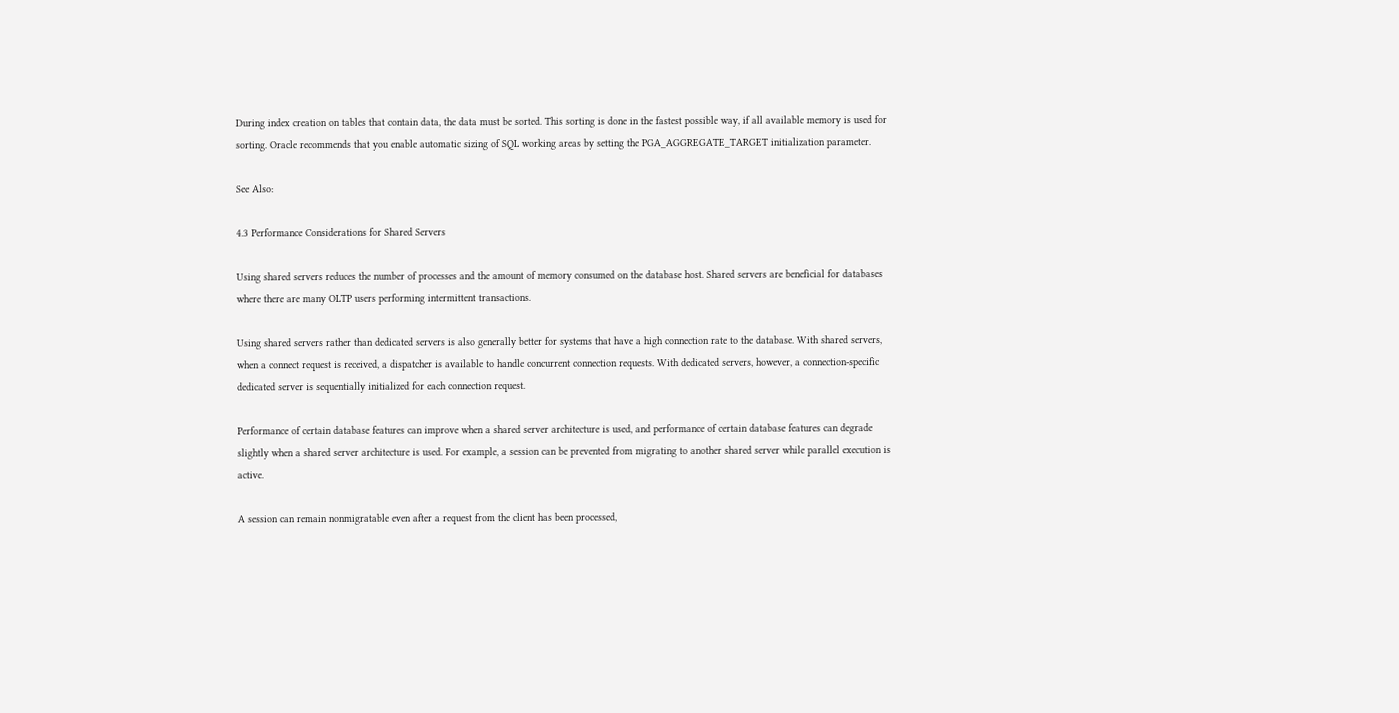During index creation on tables that contain data, the data must be sorted. This sorting is done in the fastest possible way, if all available memory is used for sorting. Oracle recommends that you enable automatic sizing of SQL working areas by setting the PGA_AGGREGATE_TARGET initialization parameter.

See Also:

4.3 Performance Considerations for Shared Servers

Using shared servers reduces the number of processes and the amount of memory consumed on the database host. Shared servers are beneficial for databases where there are many OLTP users performing intermittent transactions.

Using shared servers rather than dedicated servers is also generally better for systems that have a high connection rate to the database. With shared servers, when a connect request is received, a dispatcher is available to handle concurrent connection requests. With dedicated servers, however, a connection-specific dedicated server is sequentially initialized for each connection request.

Performance of certain database features can improve when a shared server architecture is used, and performance of certain database features can degrade slightly when a shared server architecture is used. For example, a session can be prevented from migrating to another shared server while parallel execution is active.

A session can remain nonmigratable even after a request from the client has been processed,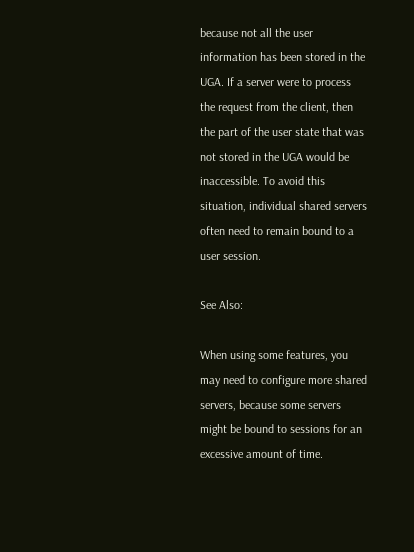because not all the user information has been stored in the UGA. If a server were to process the request from the client, then the part of the user state that was not stored in the UGA would be inaccessible. To avoid this situation, individual shared servers often need to remain bound to a user session.

See Also:

When using some features, you may need to configure more shared servers, because some servers might be bound to sessions for an excessive amount of time.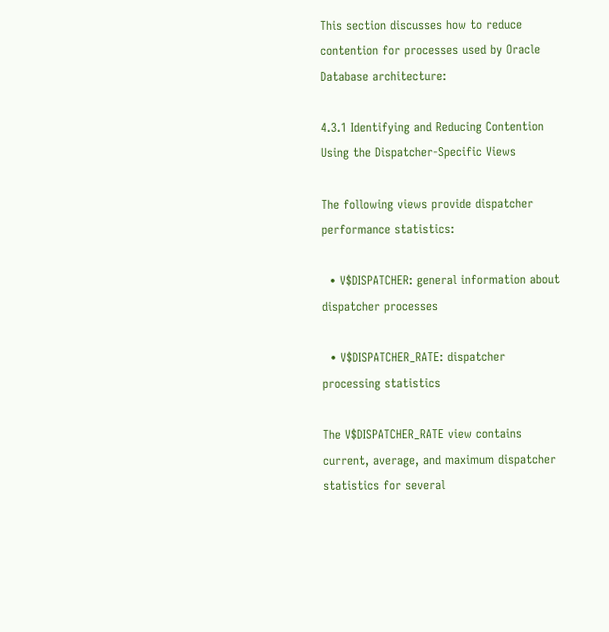This section discusses how to reduce contention for processes used by Oracle Database architecture:

4.3.1 Identifying and Reducing Contention Using the Dispatcher-Specific Views

The following views provide dispatcher performance statistics:

  • V$DISPATCHER: general information about dispatcher processes

  • V$DISPATCHER_RATE: dispatcher processing statistics

The V$DISPATCHER_RATE view contains current, average, and maximum dispatcher statistics for several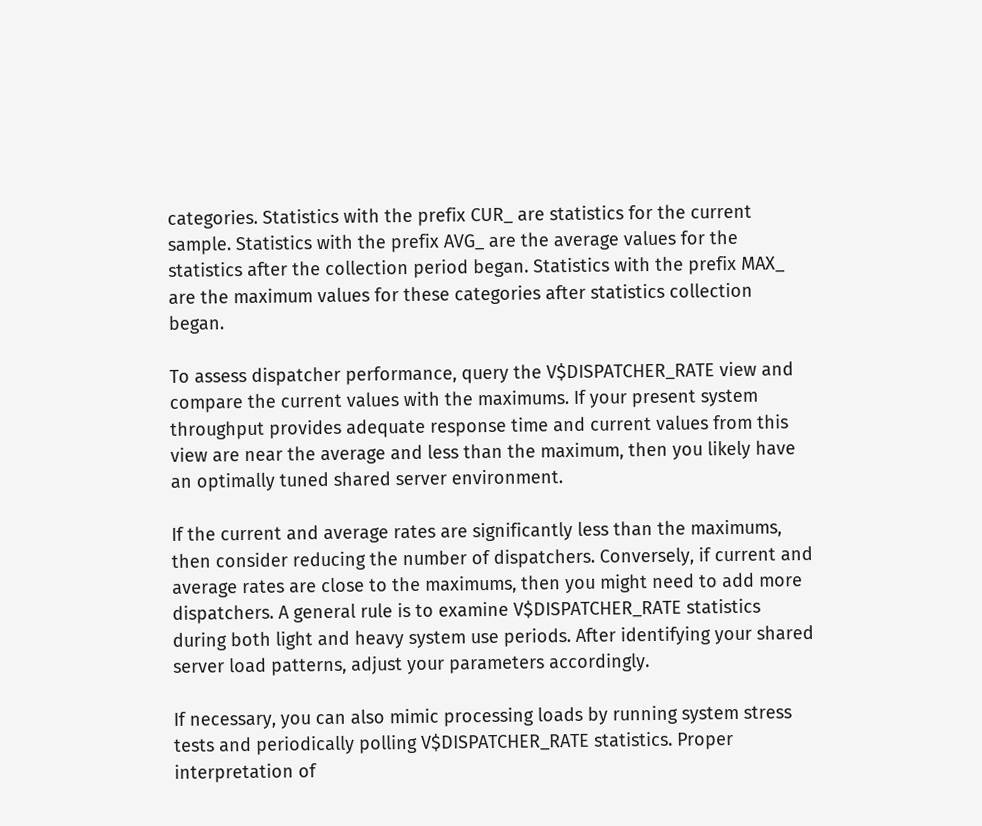categories. Statistics with the prefix CUR_ are statistics for the current sample. Statistics with the prefix AVG_ are the average values for the statistics after the collection period began. Statistics with the prefix MAX_ are the maximum values for these categories after statistics collection began.

To assess dispatcher performance, query the V$DISPATCHER_RATE view and compare the current values with the maximums. If your present system throughput provides adequate response time and current values from this view are near the average and less than the maximum, then you likely have an optimally tuned shared server environment.

If the current and average rates are significantly less than the maximums, then consider reducing the number of dispatchers. Conversely, if current and average rates are close to the maximums, then you might need to add more dispatchers. A general rule is to examine V$DISPATCHER_RATE statistics during both light and heavy system use periods. After identifying your shared server load patterns, adjust your parameters accordingly.

If necessary, you can also mimic processing loads by running system stress tests and periodically polling V$DISPATCHER_RATE statistics. Proper interpretation of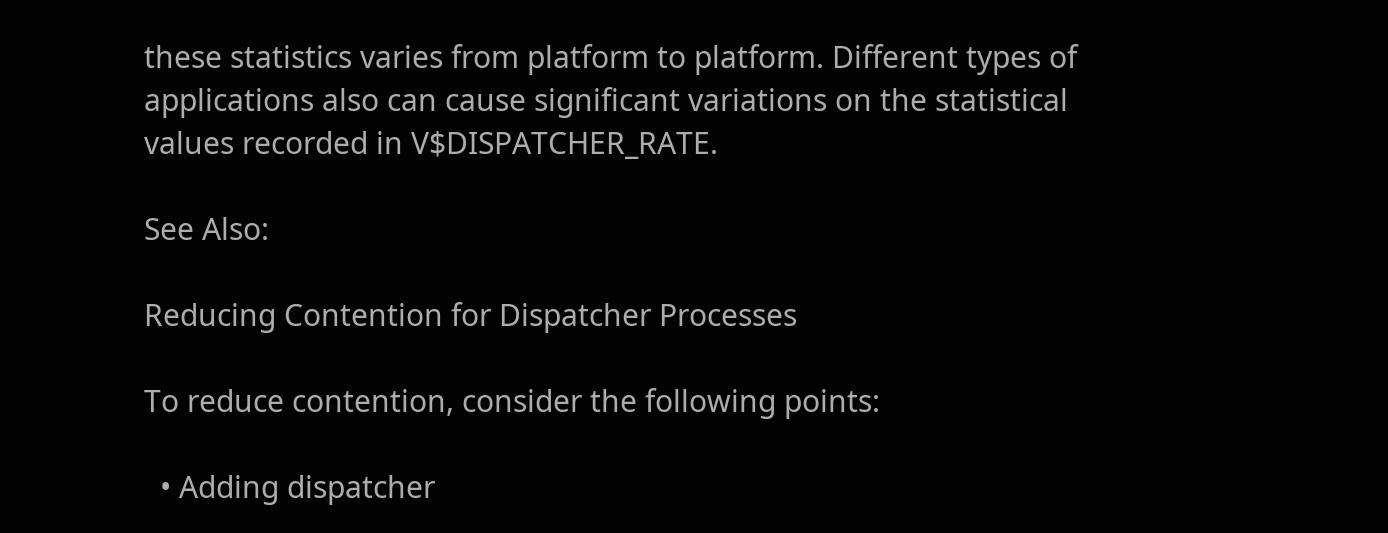these statistics varies from platform to platform. Different types of applications also can cause significant variations on the statistical values recorded in V$DISPATCHER_RATE.

See Also:

Reducing Contention for Dispatcher Processes

To reduce contention, consider the following points:

  • Adding dispatcher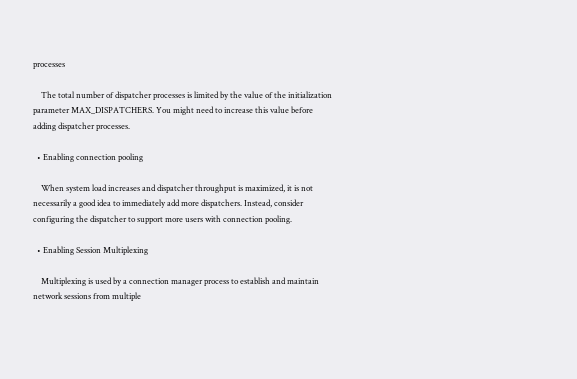processes

    The total number of dispatcher processes is limited by the value of the initialization parameter MAX_DISPATCHERS. You might need to increase this value before adding dispatcher processes.

  • Enabling connection pooling

    When system load increases and dispatcher throughput is maximized, it is not necessarily a good idea to immediately add more dispatchers. Instead, consider configuring the dispatcher to support more users with connection pooling.

  • Enabling Session Multiplexing

    Multiplexing is used by a connection manager process to establish and maintain network sessions from multiple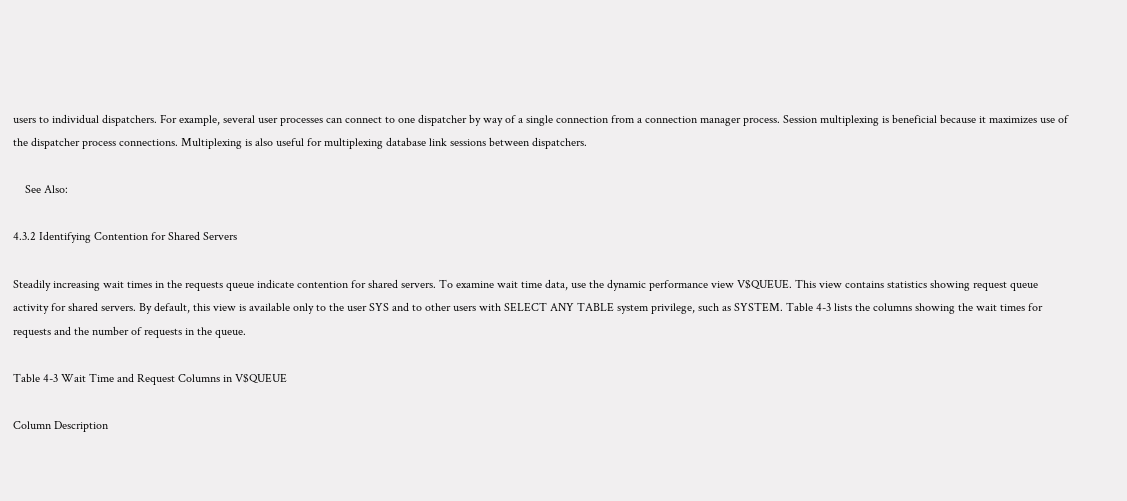users to individual dispatchers. For example, several user processes can connect to one dispatcher by way of a single connection from a connection manager process. Session multiplexing is beneficial because it maximizes use of the dispatcher process connections. Multiplexing is also useful for multiplexing database link sessions between dispatchers.

    See Also:

4.3.2 Identifying Contention for Shared Servers

Steadily increasing wait times in the requests queue indicate contention for shared servers. To examine wait time data, use the dynamic performance view V$QUEUE. This view contains statistics showing request queue activity for shared servers. By default, this view is available only to the user SYS and to other users with SELECT ANY TABLE system privilege, such as SYSTEM. Table 4-3 lists the columns showing the wait times for requests and the number of requests in the queue.

Table 4-3 Wait Time and Request Columns in V$QUEUE

Column Description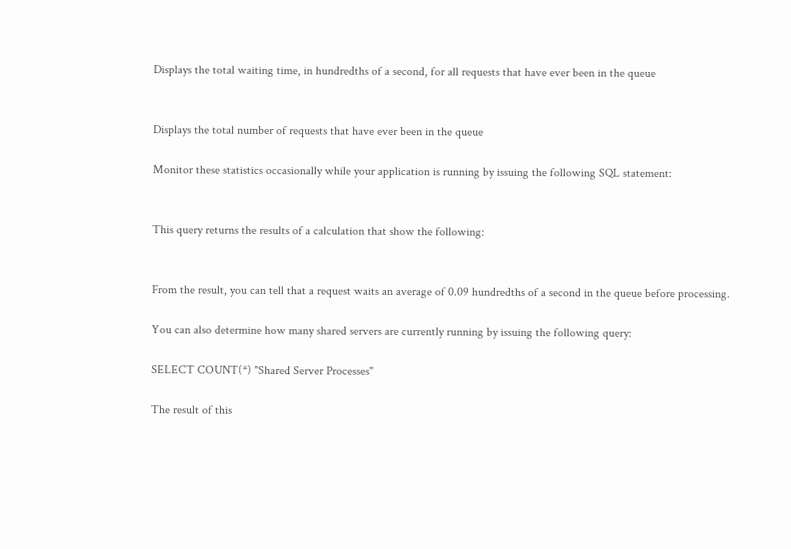Displays the total waiting time, in hundredths of a second, for all requests that have ever been in the queue


Displays the total number of requests that have ever been in the queue

Monitor these statistics occasionally while your application is running by issuing the following SQL statement:


This query returns the results of a calculation that show the following:


From the result, you can tell that a request waits an average of 0.09 hundredths of a second in the queue before processing.

You can also determine how many shared servers are currently running by issuing the following query:

SELECT COUNT(*) "Shared Server Processes"

The result of this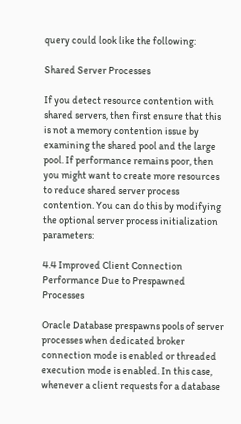query could look like the following:

Shared Server Processes

If you detect resource contention with shared servers, then first ensure that this is not a memory contention issue by examining the shared pool and the large pool. If performance remains poor, then you might want to create more resources to reduce shared server process contention. You can do this by modifying the optional server process initialization parameters:

4.4 Improved Client Connection Performance Due to Prespawned Processes

Oracle Database prespawns pools of server processes when dedicated broker connection mode is enabled or threaded execution mode is enabled. In this case, whenever a client requests for a database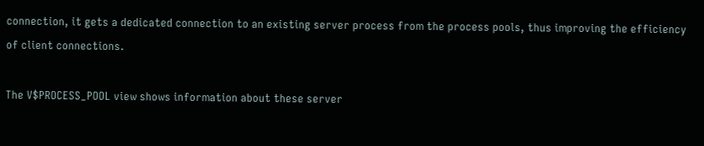connection, it gets a dedicated connection to an existing server process from the process pools, thus improving the efficiency of client connections.

The V$PROCESS_POOL view shows information about these server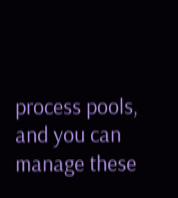process pools, and you can manage these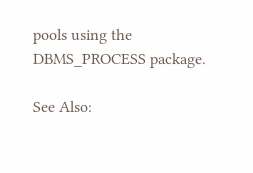pools using the DBMS_PROCESS package.

See Also: